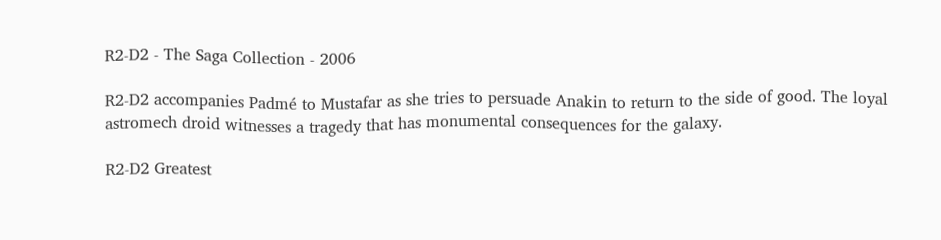R2-D2 - The Saga Collection - 2006

R2-D2 accompanies Padmé to Mustafar as she tries to persuade Anakin to return to the side of good. The loyal astromech droid witnesses a tragedy that has monumental consequences for the galaxy.

R2-D2 Greatest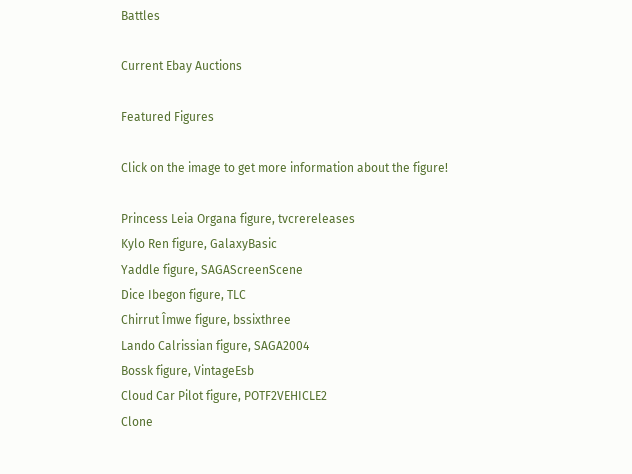Battles

Current Ebay Auctions

Featured Figures

Click on the image to get more information about the figure!

Princess Leia Organa figure, tvcrereleases
Kylo Ren figure, GalaxyBasic
Yaddle figure, SAGAScreenScene
Dice Ibegon figure, TLC
Chirrut Îmwe figure, bssixthree
Lando Calrissian figure, SAGA2004
Bossk figure, VintageEsb
Cloud Car Pilot figure, POTF2VEHICLE2
Clone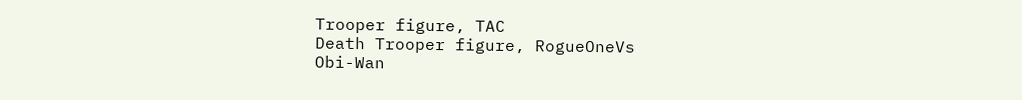Trooper figure, TAC
Death Trooper figure, RogueOneVs
Obi-Wan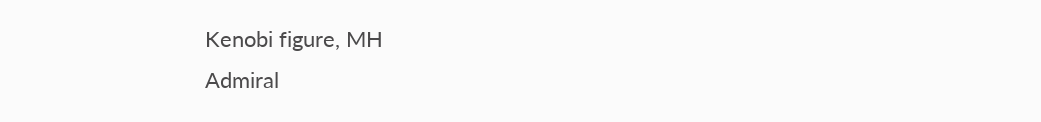Kenobi figure, MH
Admiral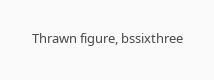Thrawn figure, bssixthree